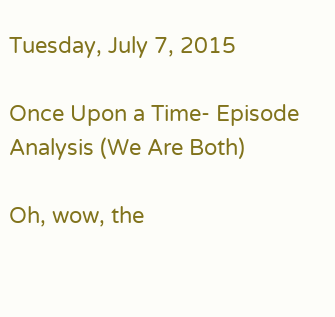Tuesday, July 7, 2015

Once Upon a Time- Episode Analysis (We Are Both)

Oh, wow, the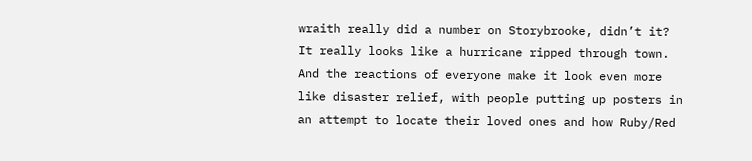wraith really did a number on Storybrooke, didn’t it?  It really looks like a hurricane ripped through town.  And the reactions of everyone make it look even more like disaster relief, with people putting up posters in an attempt to locate their loved ones and how Ruby/Red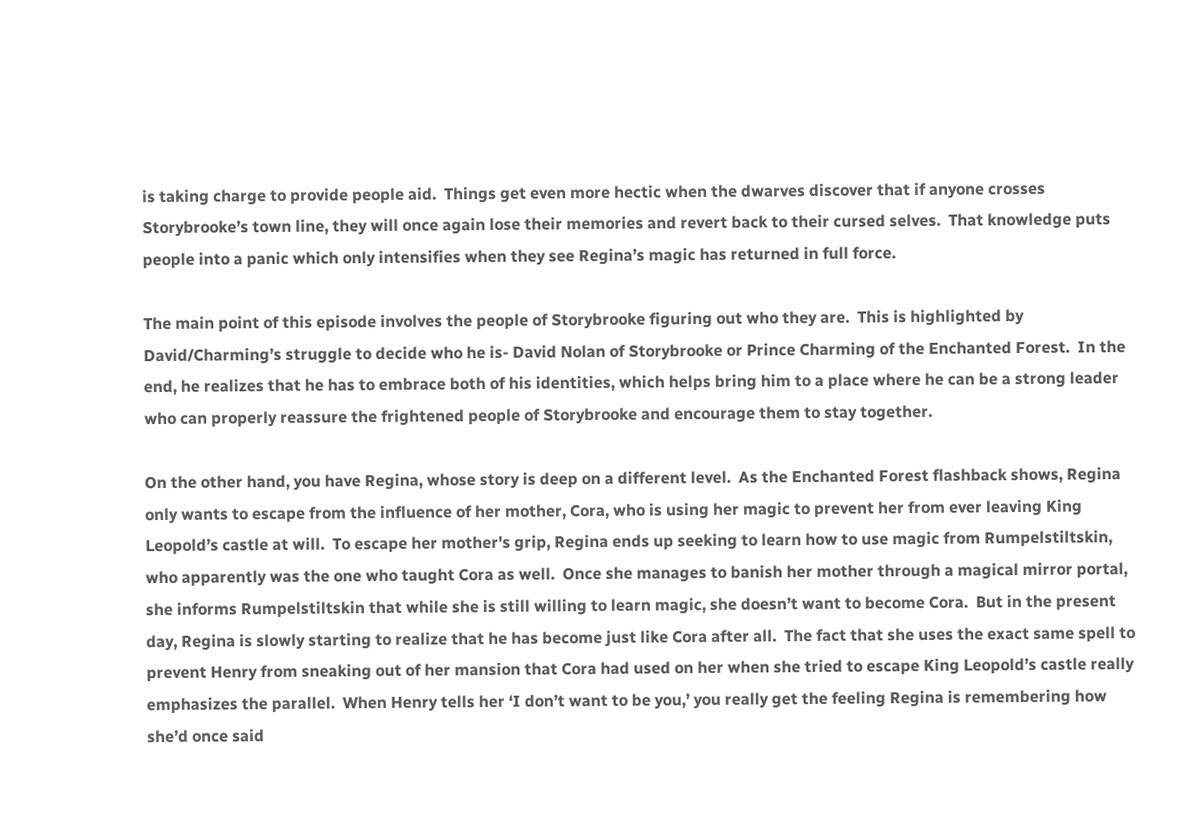is taking charge to provide people aid.  Things get even more hectic when the dwarves discover that if anyone crosses Storybrooke’s town line, they will once again lose their memories and revert back to their cursed selves.  That knowledge puts people into a panic which only intensifies when they see Regina’s magic has returned in full force.

The main point of this episode involves the people of Storybrooke figuring out who they are.  This is highlighted by David/Charming’s struggle to decide who he is- David Nolan of Storybrooke or Prince Charming of the Enchanted Forest.  In the end, he realizes that he has to embrace both of his identities, which helps bring him to a place where he can be a strong leader who can properly reassure the frightened people of Storybrooke and encourage them to stay together.

On the other hand, you have Regina, whose story is deep on a different level.  As the Enchanted Forest flashback shows, Regina only wants to escape from the influence of her mother, Cora, who is using her magic to prevent her from ever leaving King Leopold’s castle at will.  To escape her mother's grip, Regina ends up seeking to learn how to use magic from Rumpelstiltskin, who apparently was the one who taught Cora as well.  Once she manages to banish her mother through a magical mirror portal, she informs Rumpelstiltskin that while she is still willing to learn magic, she doesn’t want to become Cora.  But in the present day, Regina is slowly starting to realize that he has become just like Cora after all.  The fact that she uses the exact same spell to prevent Henry from sneaking out of her mansion that Cora had used on her when she tried to escape King Leopold’s castle really emphasizes the parallel.  When Henry tells her ‘I don’t want to be you,’ you really get the feeling Regina is remembering how she’d once said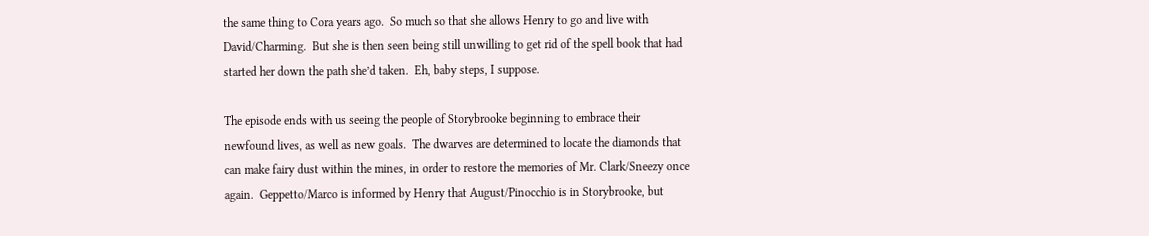the same thing to Cora years ago.  So much so that she allows Henry to go and live with David/Charming.  But she is then seen being still unwilling to get rid of the spell book that had started her down the path she’d taken.  Eh, baby steps, I suppose.

The episode ends with us seeing the people of Storybrooke beginning to embrace their newfound lives, as well as new goals.  The dwarves are determined to locate the diamonds that can make fairy dust within the mines, in order to restore the memories of Mr. Clark/Sneezy once again.  Geppetto/Marco is informed by Henry that August/Pinocchio is in Storybrooke, but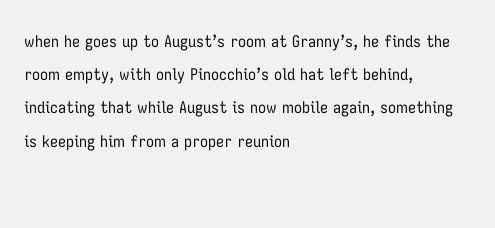when he goes up to August’s room at Granny’s, he finds the room empty, with only Pinocchio’s old hat left behind, indicating that while August is now mobile again, something is keeping him from a proper reunion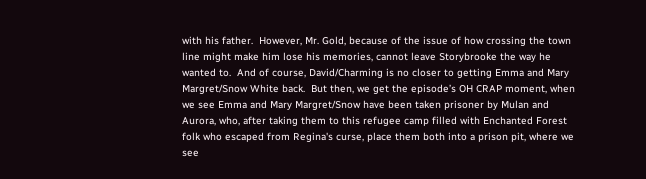with his father.  However, Mr. Gold, because of the issue of how crossing the town line might make him lose his memories, cannot leave Storybrooke the way he wanted to.  And of course, David/Charming is no closer to getting Emma and Mary Margret/Snow White back.  But then, we get the episode’s OH CRAP moment, when we see Emma and Mary Margret/Snow have been taken prisoner by Mulan and Aurora, who, after taking them to this refugee camp filled with Enchanted Forest folk who escaped from Regina's curse, place them both into a prison pit, where we see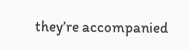they’re accompanied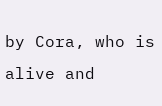by Cora, who is alive and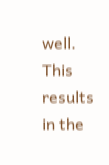well.  This results in the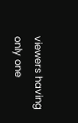viewers having only one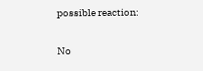possible reaction:

No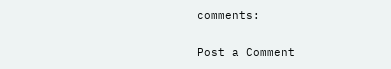comments:

Post a Comment